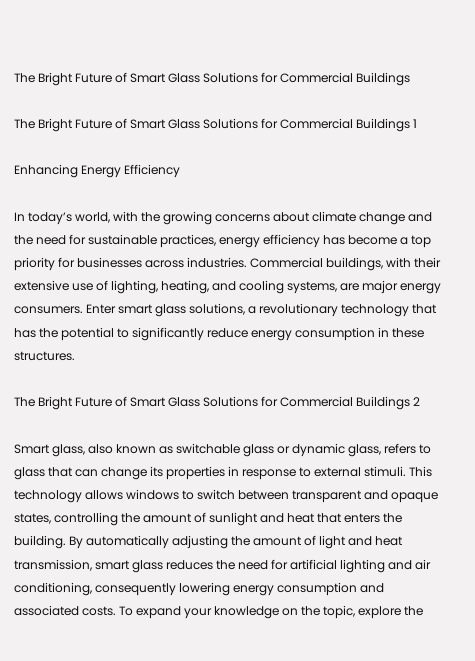The Bright Future of Smart Glass Solutions for Commercial Buildings

The Bright Future of Smart Glass Solutions for Commercial Buildings 1

Enhancing Energy Efficiency

In today’s world, with the growing concerns about climate change and the need for sustainable practices, energy efficiency has become a top priority for businesses across industries. Commercial buildings, with their extensive use of lighting, heating, and cooling systems, are major energy consumers. Enter smart glass solutions, a revolutionary technology that has the potential to significantly reduce energy consumption in these structures.

The Bright Future of Smart Glass Solutions for Commercial Buildings 2

Smart glass, also known as switchable glass or dynamic glass, refers to glass that can change its properties in response to external stimuli. This technology allows windows to switch between transparent and opaque states, controlling the amount of sunlight and heat that enters the building. By automatically adjusting the amount of light and heat transmission, smart glass reduces the need for artificial lighting and air conditioning, consequently lowering energy consumption and associated costs. To expand your knowledge on the topic, explore the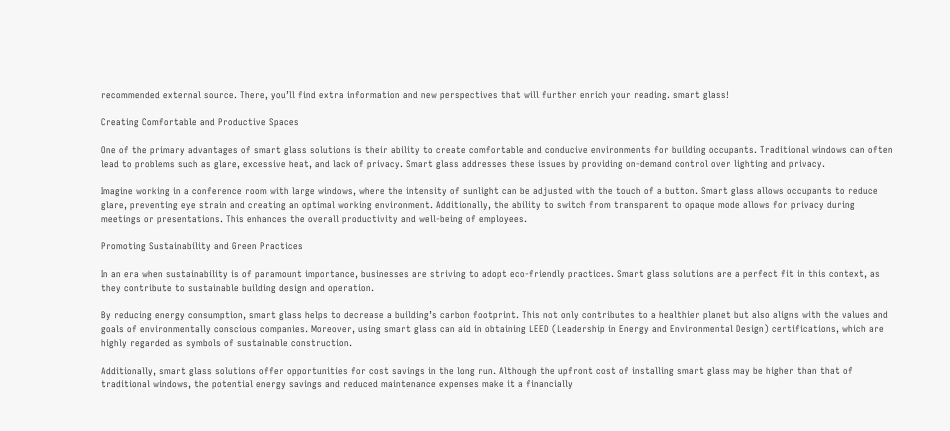recommended external source. There, you’ll find extra information and new perspectives that will further enrich your reading. smart glass!

Creating Comfortable and Productive Spaces

One of the primary advantages of smart glass solutions is their ability to create comfortable and conducive environments for building occupants. Traditional windows can often lead to problems such as glare, excessive heat, and lack of privacy. Smart glass addresses these issues by providing on-demand control over lighting and privacy.

Imagine working in a conference room with large windows, where the intensity of sunlight can be adjusted with the touch of a button. Smart glass allows occupants to reduce glare, preventing eye strain and creating an optimal working environment. Additionally, the ability to switch from transparent to opaque mode allows for privacy during meetings or presentations. This enhances the overall productivity and well-being of employees.

Promoting Sustainability and Green Practices

In an era when sustainability is of paramount importance, businesses are striving to adopt eco-friendly practices. Smart glass solutions are a perfect fit in this context, as they contribute to sustainable building design and operation.

By reducing energy consumption, smart glass helps to decrease a building’s carbon footprint. This not only contributes to a healthier planet but also aligns with the values and goals of environmentally conscious companies. Moreover, using smart glass can aid in obtaining LEED (Leadership in Energy and Environmental Design) certifications, which are highly regarded as symbols of sustainable construction.

Additionally, smart glass solutions offer opportunities for cost savings in the long run. Although the upfront cost of installing smart glass may be higher than that of traditional windows, the potential energy savings and reduced maintenance expenses make it a financially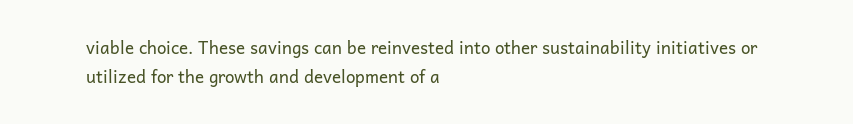viable choice. These savings can be reinvested into other sustainability initiatives or utilized for the growth and development of a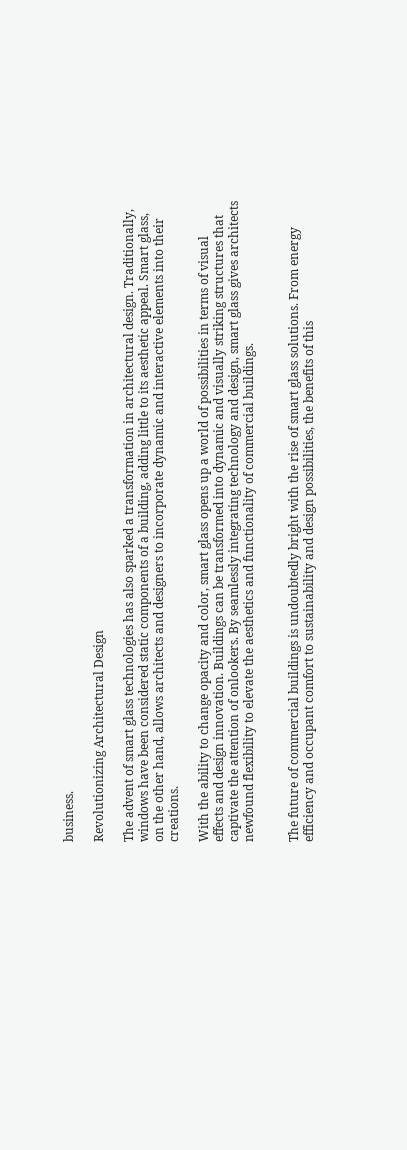business.

Revolutionizing Architectural Design

The advent of smart glass technologies has also sparked a transformation in architectural design. Traditionally, windows have been considered static components of a building, adding little to its aesthetic appeal. Smart glass, on the other hand, allows architects and designers to incorporate dynamic and interactive elements into their creations.

With the ability to change opacity and color, smart glass opens up a world of possibilities in terms of visual effects and design innovation. Buildings can be transformed into dynamic and visually striking structures that captivate the attention of onlookers. By seamlessly integrating technology and design, smart glass gives architects newfound flexibility to elevate the aesthetics and functionality of commercial buildings.


The future of commercial buildings is undoubtedly bright with the rise of smart glass solutions. From energy efficiency and occupant comfort to sustainability and design possibilities, the benefits of this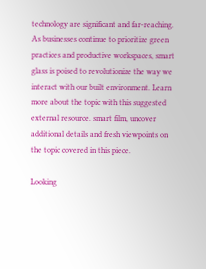technology are significant and far-reaching. As businesses continue to prioritize green practices and productive workspaces, smart glass is poised to revolutionize the way we interact with our built environment. Learn more about the topic with this suggested external resource. smart film, uncover additional details and fresh viewpoints on the topic covered in this piece.

Looking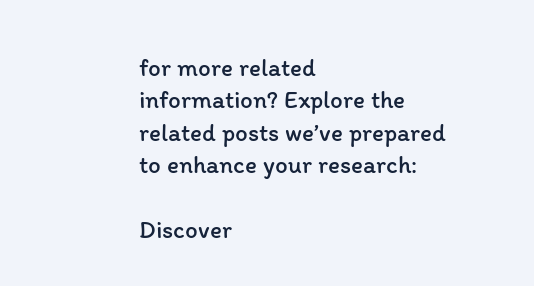for more related information? Explore the related posts we’ve prepared to enhance your research:

Discover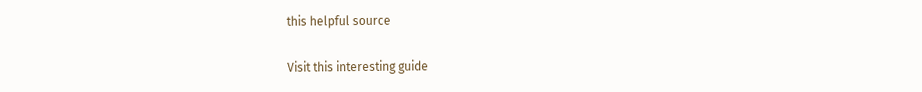this helpful source

Visit this interesting guide